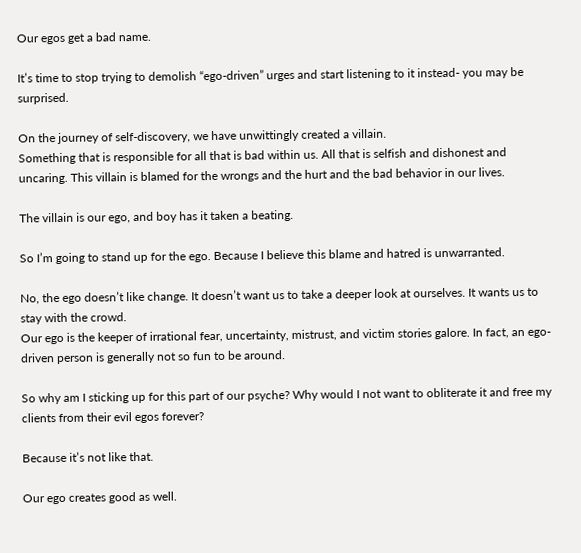Our egos get a bad name.

It’s time to stop trying to demolish “ego-driven” urges and start listening to it instead- you may be surprised.

On the journey of self-discovery, we have unwittingly created a villain.
Something that is responsible for all that is bad within us. All that is selfish and dishonest and uncaring. This villain is blamed for the wrongs and the hurt and the bad behavior in our lives.

The villain is our ego, and boy has it taken a beating.

So I’m going to stand up for the ego. Because I believe this blame and hatred is unwarranted.

No, the ego doesn’t like change. It doesn’t want us to take a deeper look at ourselves. It wants us to stay with the crowd.
Our ego is the keeper of irrational fear, uncertainty, mistrust, and victim stories galore. In fact, an ego-driven person is generally not so fun to be around.

So why am I sticking up for this part of our psyche? Why would I not want to obliterate it and free my clients from their evil egos forever?

Because it’s not like that.

Our ego creates good as well.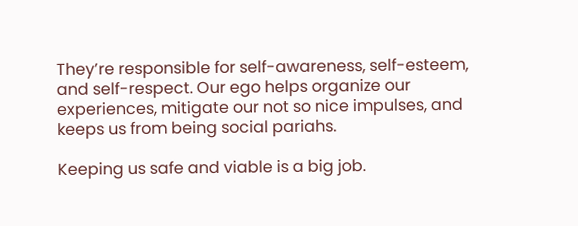They’re responsible for self-awareness, self-esteem, and self-respect. Our ego helps organize our experiences, mitigate our not so nice impulses, and keeps us from being social pariahs.

Keeping us safe and viable is a big job.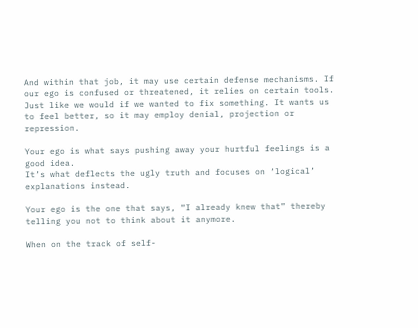And within that job, it may use certain defense mechanisms. If our ego is confused or threatened, it relies on certain tools. Just like we would if we wanted to fix something. It wants us to feel better, so it may employ denial, projection or repression.

Your ego is what says pushing away your hurtful feelings is a good idea.
It’s what deflects the ugly truth and focuses on ‘logical’ explanations instead.

Your ego is the one that says, “I already knew that” thereby telling you not to think about it anymore.

When on the track of self-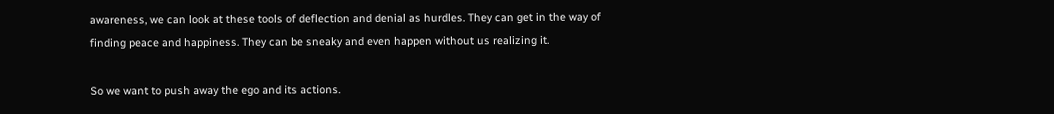awareness, we can look at these tools of deflection and denial as hurdles. They can get in the way of finding peace and happiness. They can be sneaky and even happen without us realizing it.

So we want to push away the ego and its actions.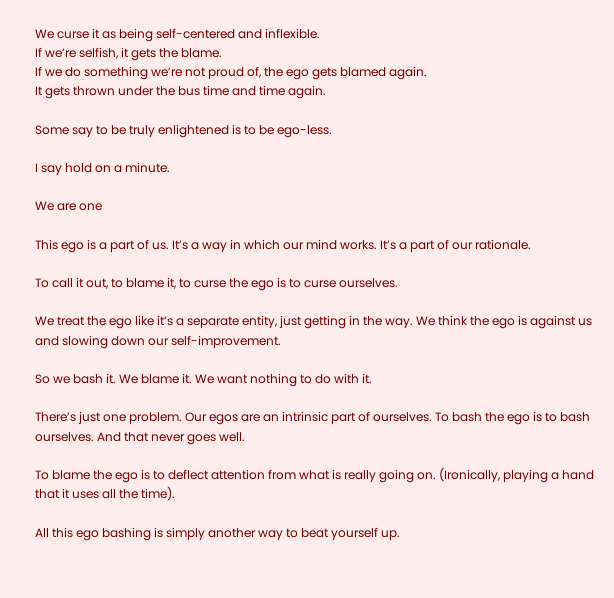We curse it as being self-centered and inflexible.
If we’re selfish, it gets the blame.
If we do something we’re not proud of, the ego gets blamed again.
It gets thrown under the bus time and time again.

Some say to be truly enlightened is to be ego-less.

I say hold on a minute.

We are one

This ego is a part of us. It’s a way in which our mind works. It’s a part of our rationale.

To call it out, to blame it, to curse the ego is to curse ourselves.

We treat the ego like it’s a separate entity, just getting in the way. We think the ego is against us and slowing down our self-improvement.

So we bash it. We blame it. We want nothing to do with it.

There’s just one problem. Our egos are an intrinsic part of ourselves. To bash the ego is to bash ourselves. And that never goes well.

To blame the ego is to deflect attention from what is really going on. (Ironically, playing a hand that it uses all the time).

All this ego bashing is simply another way to beat yourself up.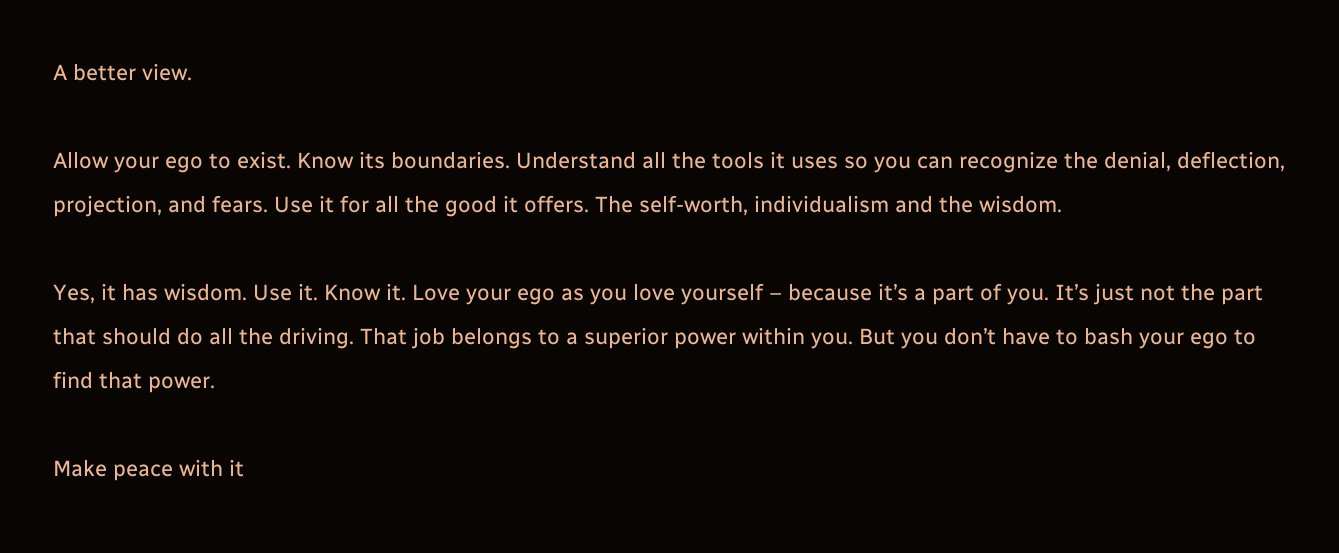A better view.

Allow your ego to exist. Know its boundaries. Understand all the tools it uses so you can recognize the denial, deflection, projection, and fears. Use it for all the good it offers. The self-worth, individualism and the wisdom.

Yes, it has wisdom. Use it. Know it. Love your ego as you love yourself – because it’s a part of you. It’s just not the part that should do all the driving. That job belongs to a superior power within you. But you don’t have to bash your ego to find that power.

Make peace with it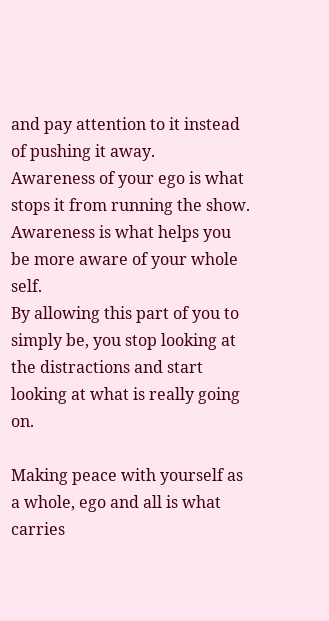and pay attention to it instead of pushing it away.
Awareness of your ego is what stops it from running the show.
Awareness is what helps you be more aware of your whole self.
By allowing this part of you to simply be, you stop looking at the distractions and start looking at what is really going on.

Making peace with yourself as a whole, ego and all is what carries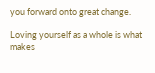you forward onto great change.

Loving yourself as a whole is what makes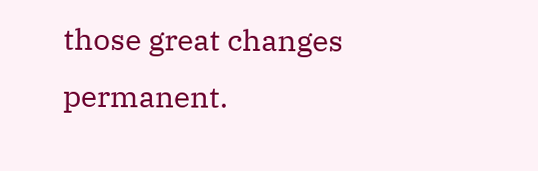those great changes permanent.